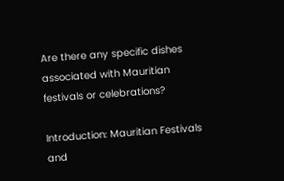Are there any specific dishes associated with Mauritian festivals or celebrations?

Introduction: Mauritian Festivals and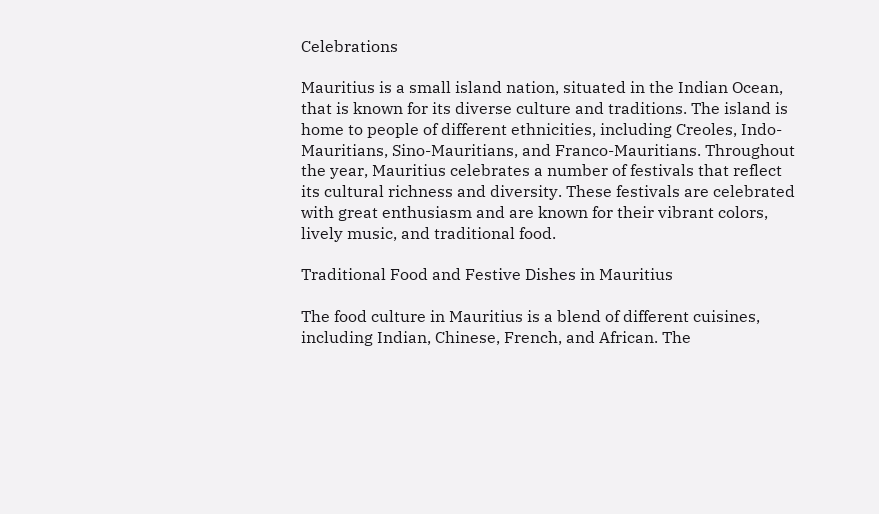Celebrations

Mauritius is a small island nation, situated in the Indian Ocean, that is known for its diverse culture and traditions. The island is home to people of different ethnicities, including Creoles, Indo-Mauritians, Sino-Mauritians, and Franco-Mauritians. Throughout the year, Mauritius celebrates a number of festivals that reflect its cultural richness and diversity. These festivals are celebrated with great enthusiasm and are known for their vibrant colors, lively music, and traditional food.

Traditional Food and Festive Dishes in Mauritius

The food culture in Mauritius is a blend of different cuisines, including Indian, Chinese, French, and African. The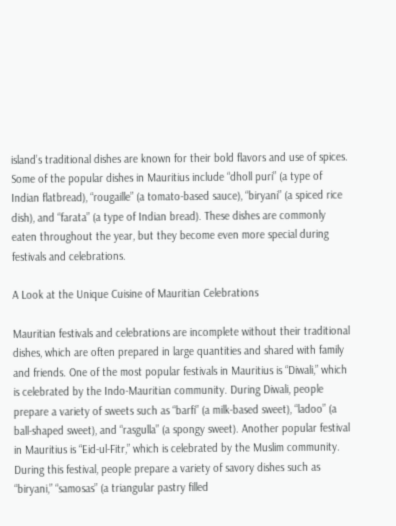island’s traditional dishes are known for their bold flavors and use of spices. Some of the popular dishes in Mauritius include “dholl puri” (a type of Indian flatbread), “rougaille” (a tomato-based sauce), “biryani” (a spiced rice dish), and “farata” (a type of Indian bread). These dishes are commonly eaten throughout the year, but they become even more special during festivals and celebrations.

A Look at the Unique Cuisine of Mauritian Celebrations

Mauritian festivals and celebrations are incomplete without their traditional dishes, which are often prepared in large quantities and shared with family and friends. One of the most popular festivals in Mauritius is “Diwali,” which is celebrated by the Indo-Mauritian community. During Diwali, people prepare a variety of sweets such as “barfi” (a milk-based sweet), “ladoo” (a ball-shaped sweet), and “rasgulla” (a spongy sweet). Another popular festival in Mauritius is “Eid-ul-Fitr,” which is celebrated by the Muslim community. During this festival, people prepare a variety of savory dishes such as “biryani,” “samosas” (a triangular pastry filled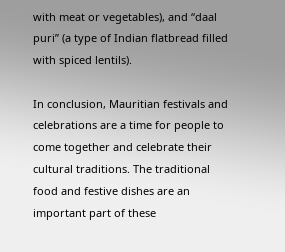with meat or vegetables), and “daal puri” (a type of Indian flatbread filled with spiced lentils).

In conclusion, Mauritian festivals and celebrations are a time for people to come together and celebrate their cultural traditions. The traditional food and festive dishes are an important part of these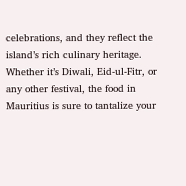celebrations, and they reflect the island’s rich culinary heritage. Whether it’s Diwali, Eid-ul-Fitr, or any other festival, the food in Mauritius is sure to tantalize your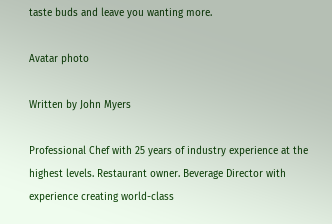taste buds and leave you wanting more.

Avatar photo

Written by John Myers

Professional Chef with 25 years of industry experience at the highest levels. Restaurant owner. Beverage Director with experience creating world-class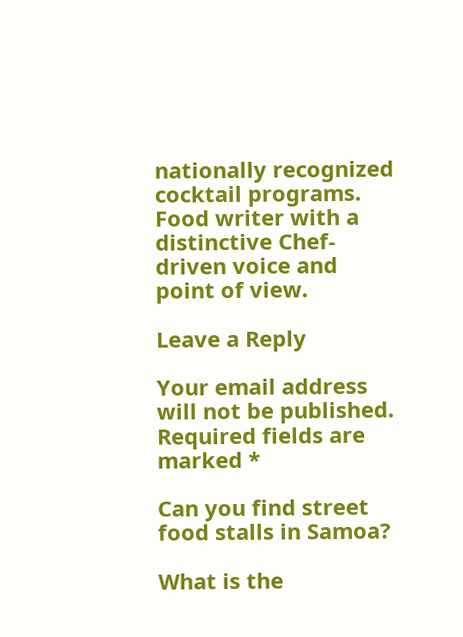nationally recognized cocktail programs. Food writer with a distinctive Chef-driven voice and point of view.

Leave a Reply

Your email address will not be published. Required fields are marked *

Can you find street food stalls in Samoa?

What is the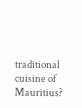traditional cuisine of Mauritius?